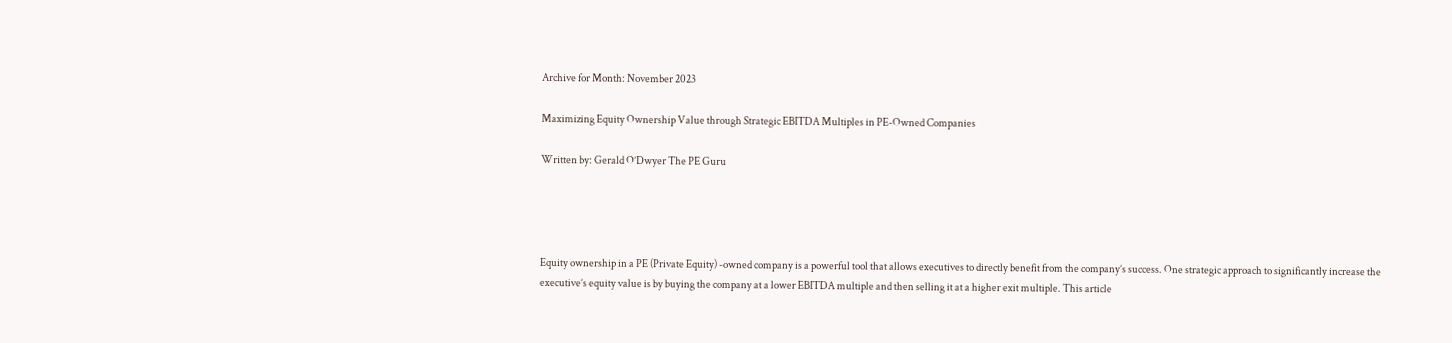Archive for Month: November 2023

Maximizing Equity Ownership Value through Strategic EBITDA Multiples in PE-Owned Companies

Written by: Gerald O’Dwyer The PE Guru




Equity ownership in a PE (Private Equity) -owned company is a powerful tool that allows executives to directly benefit from the company’s success. One strategic approach to significantly increase the executive’s equity value is by buying the company at a lower EBITDA multiple and then selling it at a higher exit multiple. This article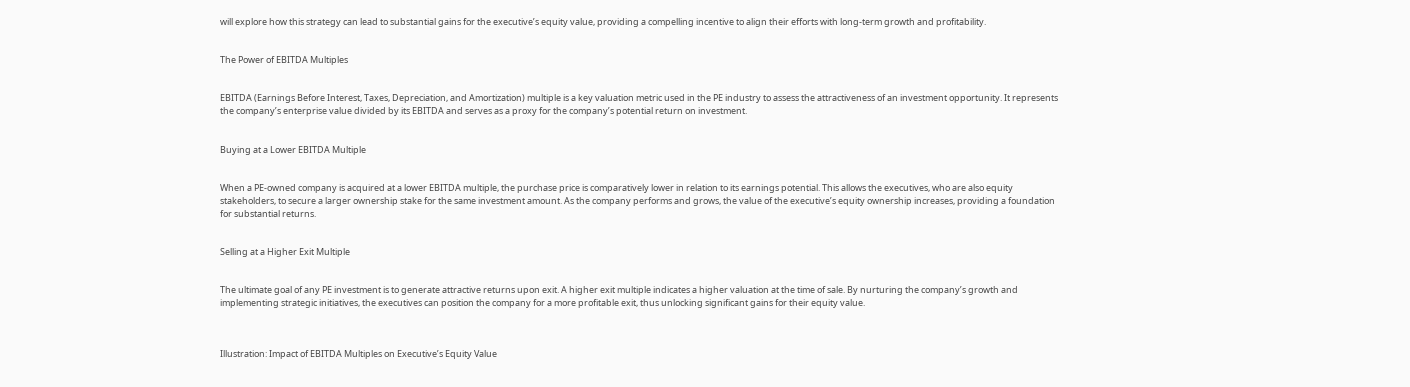will explore how this strategy can lead to substantial gains for the executive’s equity value, providing a compelling incentive to align their efforts with long-term growth and profitability.


The Power of EBITDA Multiples


EBITDA (Earnings Before Interest, Taxes, Depreciation, and Amortization) multiple is a key valuation metric used in the PE industry to assess the attractiveness of an investment opportunity. It represents the company’s enterprise value divided by its EBITDA and serves as a proxy for the company’s potential return on investment.


Buying at a Lower EBITDA Multiple


When a PE-owned company is acquired at a lower EBITDA multiple, the purchase price is comparatively lower in relation to its earnings potential. This allows the executives, who are also equity stakeholders, to secure a larger ownership stake for the same investment amount. As the company performs and grows, the value of the executive’s equity ownership increases, providing a foundation for substantial returns.


Selling at a Higher Exit Multiple


The ultimate goal of any PE investment is to generate attractive returns upon exit. A higher exit multiple indicates a higher valuation at the time of sale. By nurturing the company’s growth and implementing strategic initiatives, the executives can position the company for a more profitable exit, thus unlocking significant gains for their equity value.



Illustration: Impact of EBITDA Multiples on Executive’s Equity Value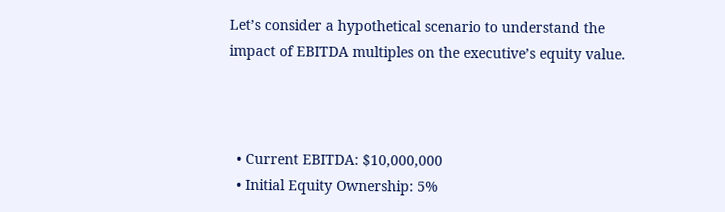Let’s consider a hypothetical scenario to understand the impact of EBITDA multiples on the executive’s equity value.



  • Current EBITDA: $10,000,000
  • Initial Equity Ownership: 5%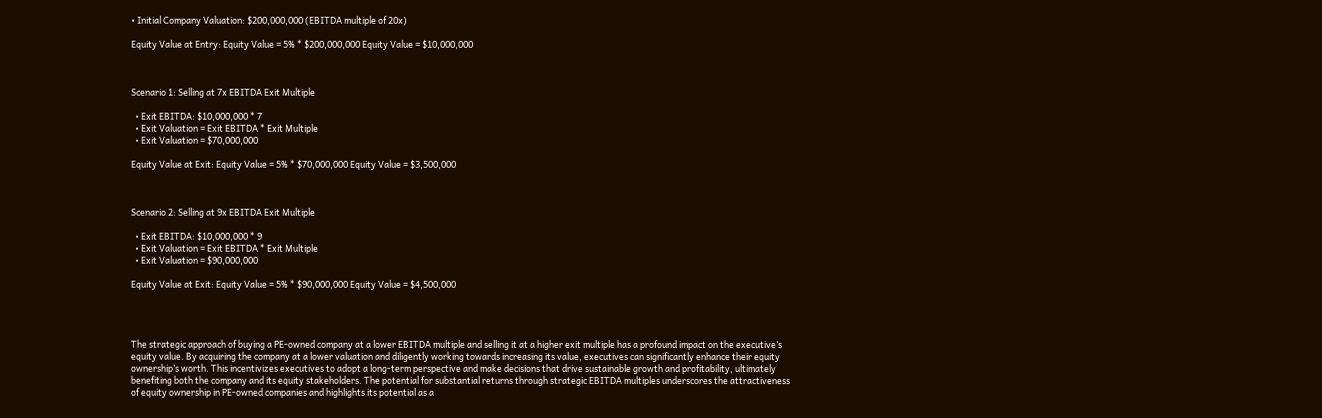• Initial Company Valuation: $200,000,000 (EBITDA multiple of 20x)

Equity Value at Entry: Equity Value = 5% * $200,000,000 Equity Value = $10,000,000



Scenario 1: Selling at 7x EBITDA Exit Multiple

  • Exit EBITDA: $10,000,000 * 7
  • Exit Valuation = Exit EBITDA * Exit Multiple
  • Exit Valuation = $70,000,000

Equity Value at Exit: Equity Value = 5% * $70,000,000 Equity Value = $3,500,000



Scenario 2: Selling at 9x EBITDA Exit Multiple

  • Exit EBITDA: $10,000,000 * 9
  • Exit Valuation = Exit EBITDA * Exit Multiple
  • Exit Valuation = $90,000,000

Equity Value at Exit: Equity Value = 5% * $90,000,000 Equity Value = $4,500,000




The strategic approach of buying a PE-owned company at a lower EBITDA multiple and selling it at a higher exit multiple has a profound impact on the executive’s equity value. By acquiring the company at a lower valuation and diligently working towards increasing its value, executives can significantly enhance their equity ownership’s worth. This incentivizes executives to adopt a long-term perspective and make decisions that drive sustainable growth and profitability, ultimately benefiting both the company and its equity stakeholders. The potential for substantial returns through strategic EBITDA multiples underscores the attractiveness of equity ownership in PE-owned companies and highlights its potential as a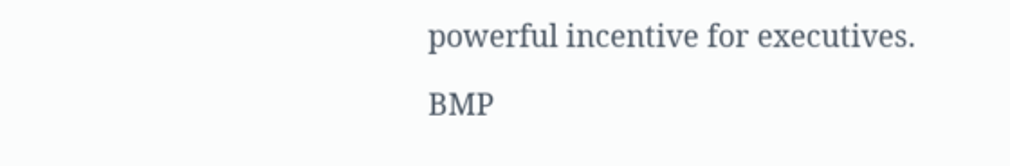powerful incentive for executives.

BMP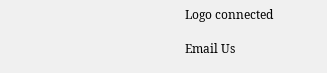Logo connected

Email Us